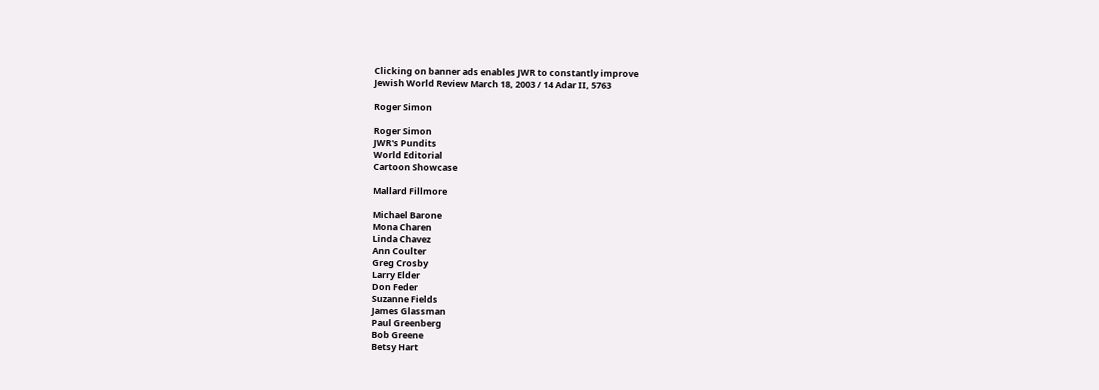Clicking on banner ads enables JWR to constantly improve
Jewish World Review March 18, 2003 / 14 Adar II, 5763

Roger Simon

Roger Simon
JWR's Pundits
World Editorial
Cartoon Showcase

Mallard Fillmore

Michael Barone
Mona Charen
Linda Chavez
Ann Coulter
Greg Crosby
Larry Elder
Don Feder
Suzanne Fields
James Glassman
Paul Greenberg
Bob Greene
Betsy Hart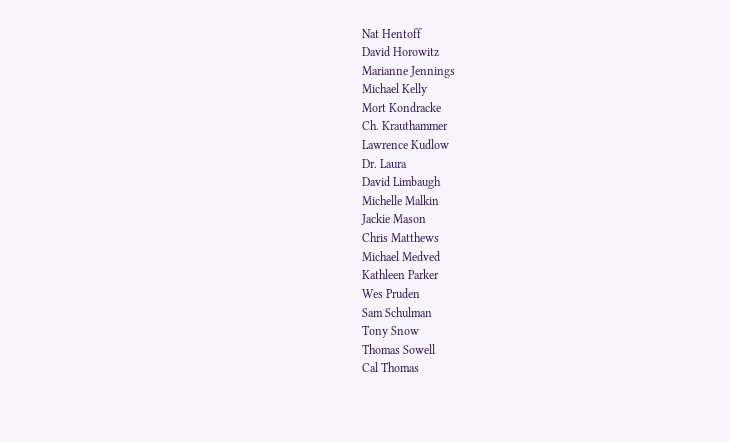Nat Hentoff
David Horowitz
Marianne Jennings
Michael Kelly
Mort Kondracke
Ch. Krauthammer
Lawrence Kudlow
Dr. Laura
David Limbaugh
Michelle Malkin
Jackie Mason
Chris Matthews
Michael Medved
Kathleen Parker
Wes Pruden
Sam Schulman
Tony Snow
Thomas Sowell
Cal Thomas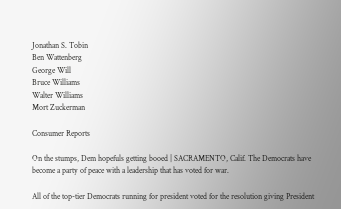Jonathan S. Tobin
Ben Wattenberg
George Will
Bruce Williams
Walter Williams
Mort Zuckerman

Consumer Reports

On the stumps, Dem hopefuls getting booed | SACRAMENTO, Calif. The Democrats have become a party of peace with a leadership that has voted for war.

All of the top-tier Democrats running for president voted for the resolution giving President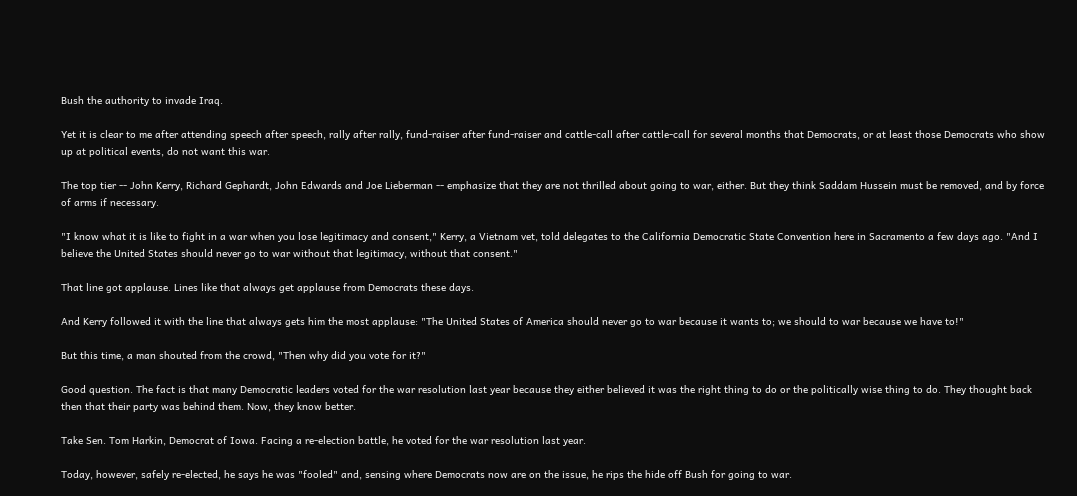Bush the authority to invade Iraq.

Yet it is clear to me after attending speech after speech, rally after rally, fund-raiser after fund-raiser and cattle-call after cattle-call for several months that Democrats, or at least those Democrats who show up at political events, do not want this war.

The top tier -- John Kerry, Richard Gephardt, John Edwards and Joe Lieberman -- emphasize that they are not thrilled about going to war, either. But they think Saddam Hussein must be removed, and by force of arms if necessary.

"I know what it is like to fight in a war when you lose legitimacy and consent," Kerry, a Vietnam vet, told delegates to the California Democratic State Convention here in Sacramento a few days ago. "And I believe the United States should never go to war without that legitimacy, without that consent."

That line got applause. Lines like that always get applause from Democrats these days.

And Kerry followed it with the line that always gets him the most applause: "The United States of America should never go to war because it wants to; we should to war because we have to!"

But this time, a man shouted from the crowd, "Then why did you vote for it?"

Good question. The fact is that many Democratic leaders voted for the war resolution last year because they either believed it was the right thing to do or the politically wise thing to do. They thought back then that their party was behind them. Now, they know better.

Take Sen. Tom Harkin, Democrat of Iowa. Facing a re-election battle, he voted for the war resolution last year.

Today, however, safely re-elected, he says he was "fooled" and, sensing where Democrats now are on the issue, he rips the hide off Bush for going to war.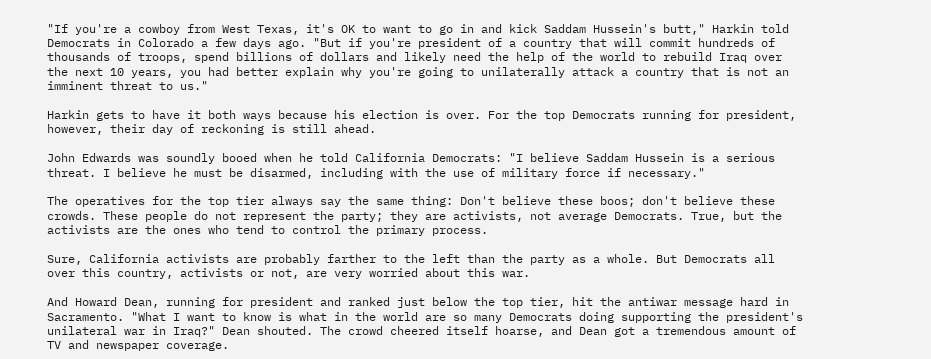"If you're a cowboy from West Texas, it's OK to want to go in and kick Saddam Hussein's butt," Harkin told Democrats in Colorado a few days ago. "But if you're president of a country that will commit hundreds of thousands of troops, spend billions of dollars and likely need the help of the world to rebuild Iraq over the next 10 years, you had better explain why you're going to unilaterally attack a country that is not an imminent threat to us."

Harkin gets to have it both ways because his election is over. For the top Democrats running for president, however, their day of reckoning is still ahead.

John Edwards was soundly booed when he told California Democrats: "I believe Saddam Hussein is a serious threat. I believe he must be disarmed, including with the use of military force if necessary."

The operatives for the top tier always say the same thing: Don't believe these boos; don't believe these crowds. These people do not represent the party; they are activists, not average Democrats. True, but the activists are the ones who tend to control the primary process.

Sure, California activists are probably farther to the left than the party as a whole. But Democrats all over this country, activists or not, are very worried about this war.

And Howard Dean, running for president and ranked just below the top tier, hit the antiwar message hard in Sacramento. "What I want to know is what in the world are so many Democrats doing supporting the president's unilateral war in Iraq?" Dean shouted. The crowd cheered itself hoarse, and Dean got a tremendous amount of TV and newspaper coverage.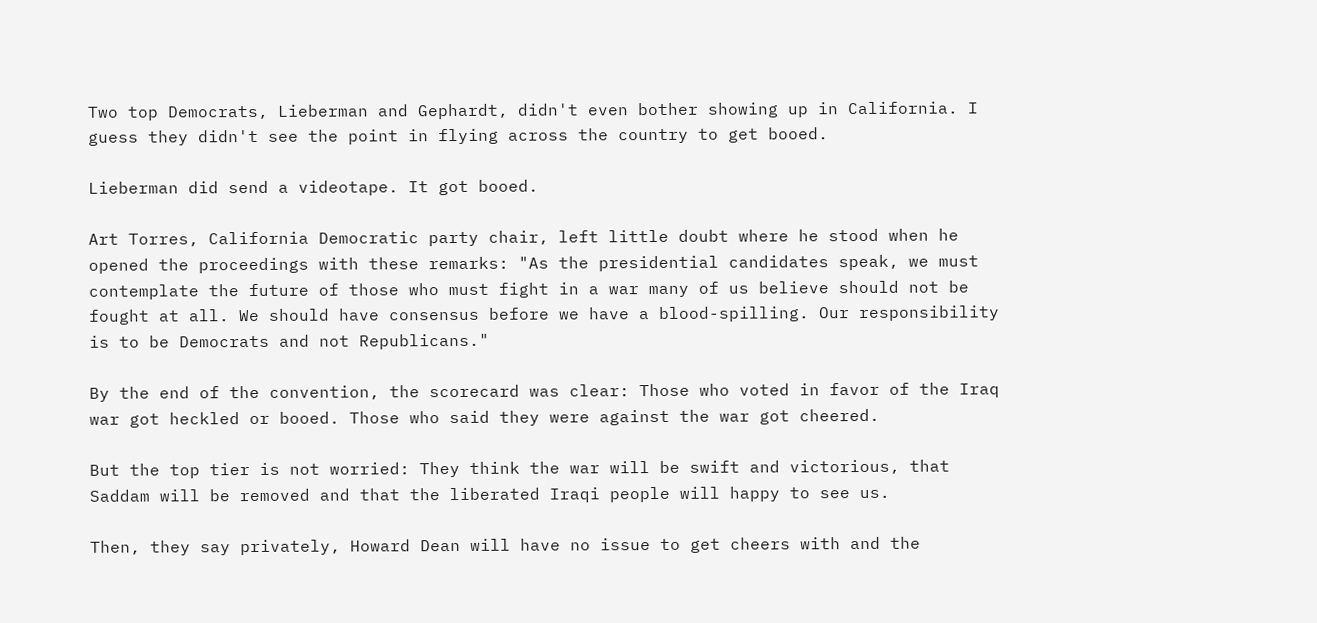Two top Democrats, Lieberman and Gephardt, didn't even bother showing up in California. I guess they didn't see the point in flying across the country to get booed.

Lieberman did send a videotape. It got booed.

Art Torres, California Democratic party chair, left little doubt where he stood when he opened the proceedings with these remarks: "As the presidential candidates speak, we must contemplate the future of those who must fight in a war many of us believe should not be fought at all. We should have consensus before we have a blood-spilling. Our responsibility is to be Democrats and not Republicans."

By the end of the convention, the scorecard was clear: Those who voted in favor of the Iraq war got heckled or booed. Those who said they were against the war got cheered.

But the top tier is not worried: They think the war will be swift and victorious, that Saddam will be removed and that the liberated Iraqi people will happy to see us.

Then, they say privately, Howard Dean will have no issue to get cheers with and the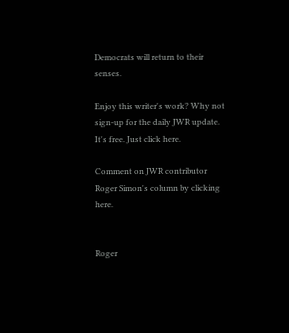Democrats will return to their senses.

Enjoy this writer's work? Why not sign-up for the daily JWR update. It's free. Just click here.

Comment on JWR contributor Roger Simon's column by clicking here.


Roger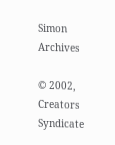Simon Archives

© 2002, Creators Syndicate